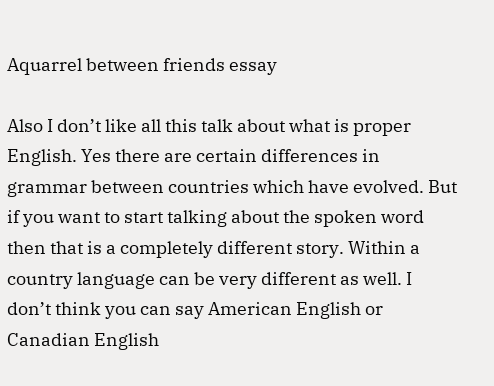Aquarrel between friends essay

Also I don’t like all this talk about what is proper English. Yes there are certain differences in grammar between countries which have evolved. But if you want to start talking about the spoken word then that is a completely different story. Within a country language can be very different as well. I don’t think you can say American English or Canadian English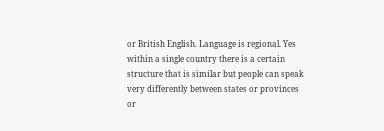or British English. Language is regional. Yes within a single country there is a certain structure that is similar but people can speak very differently between states or provinces or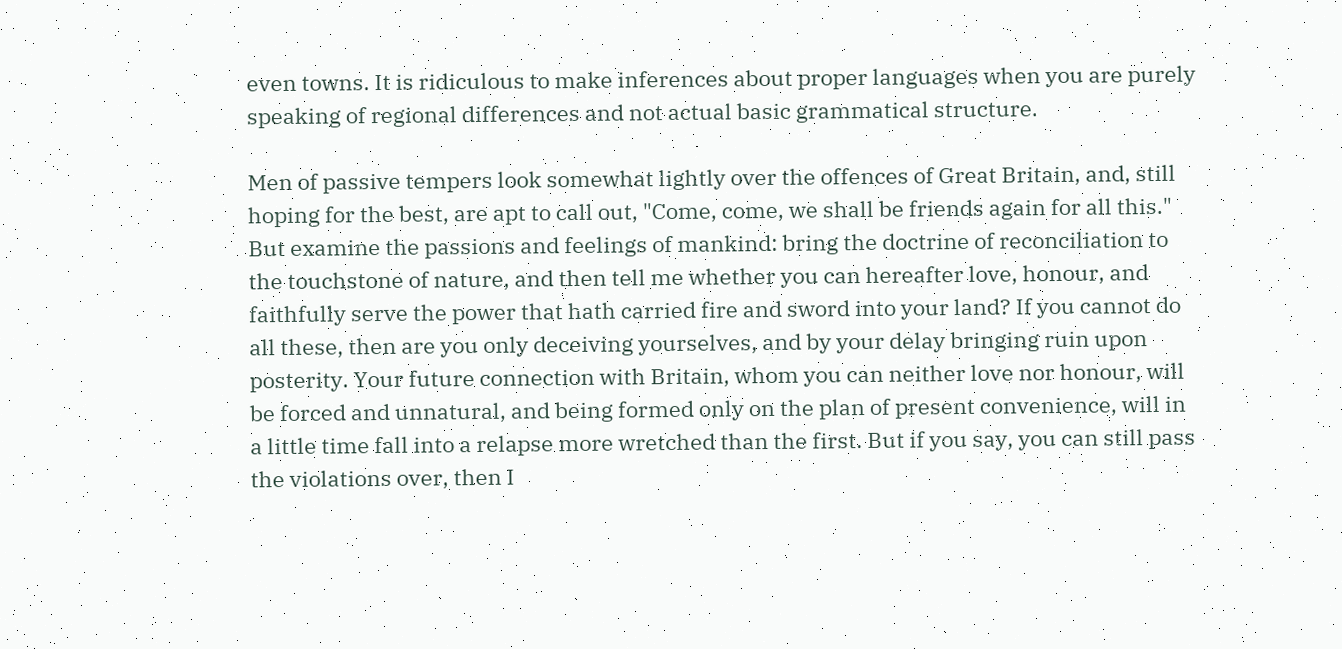even towns. It is ridiculous to make inferences about proper languages when you are purely speaking of regional differences and not actual basic grammatical structure.

Men of passive tempers look somewhat lightly over the offences of Great Britain, and, still hoping for the best, are apt to call out, "Come, come, we shall be friends again for all this." But examine the passions and feelings of mankind: bring the doctrine of reconciliation to the touchstone of nature, and then tell me whether you can hereafter love, honour, and faithfully serve the power that hath carried fire and sword into your land? If you cannot do all these, then are you only deceiving yourselves, and by your delay bringing ruin upon posterity. Your future connection with Britain, whom you can neither love nor honour, will be forced and unnatural, and being formed only on the plan of present convenience, will in a little time fall into a relapse more wretched than the first. But if you say, you can still pass the violations over, then I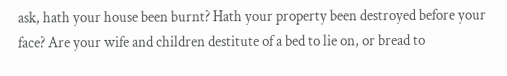ask, hath your house been burnt? Hath your property been destroyed before your face? Are your wife and children destitute of a bed to lie on, or bread to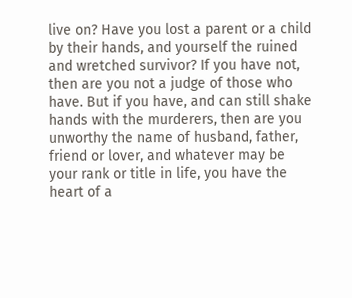live on? Have you lost a parent or a child by their hands, and yourself the ruined and wretched survivor? If you have not, then are you not a judge of those who have. But if you have, and can still shake hands with the murderers, then are you unworthy the name of husband, father, friend or lover, and whatever may be your rank or title in life, you have the heart of a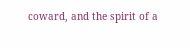coward, and the spirit of a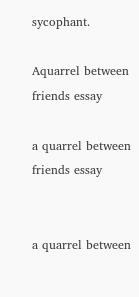sycophant.

Aquarrel between friends essay

a quarrel between friends essay


a quarrel between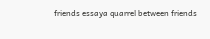friends essaya quarrel between friends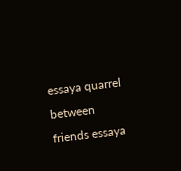essaya quarrel between friends essaya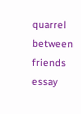quarrel between friends essay